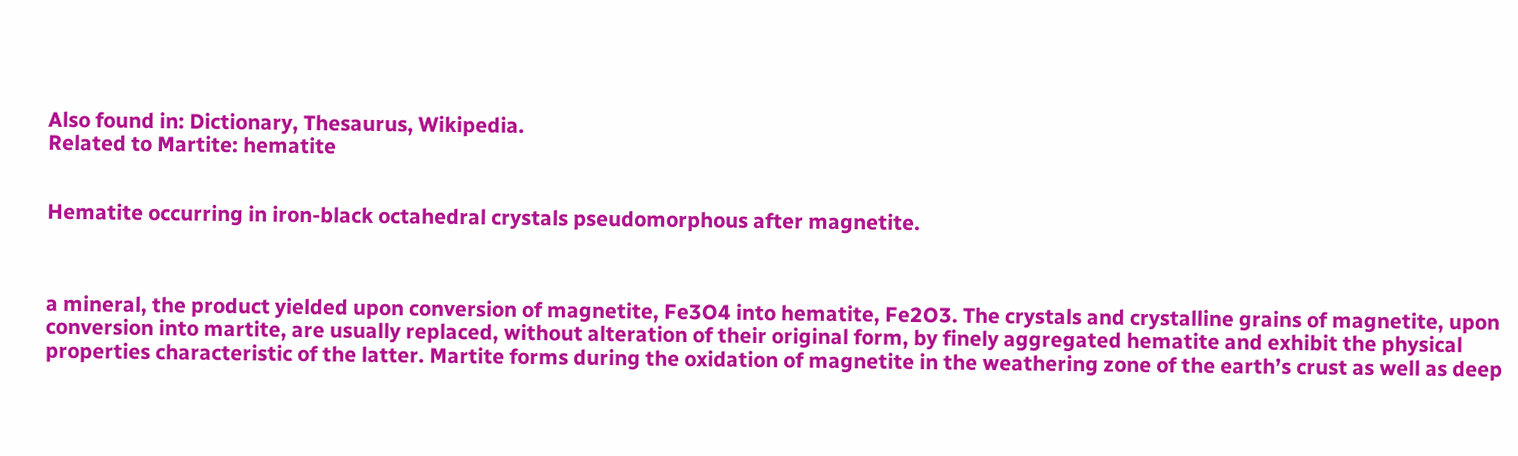Also found in: Dictionary, Thesaurus, Wikipedia.
Related to Martite: hematite


Hematite occurring in iron-black octahedral crystals pseudomorphous after magnetite.



a mineral, the product yielded upon conversion of magnetite, Fe3O4 into hematite, Fe2O3. The crystals and crystalline grains of magnetite, upon conversion into martite, are usually replaced, without alteration of their original form, by finely aggregated hematite and exhibit the physical properties characteristic of the latter. Martite forms during the oxidation of magnetite in the weathering zone of the earth’s crust as well as deep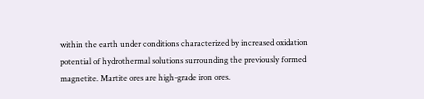within the earth under conditions characterized by increased oxidation potential of hydrothermal solutions surrounding the previously formed magnetite. Martite ores are high-grade iron ores.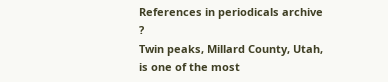References in periodicals archive ?
Twin peaks, Millard County, Utah, is one of the most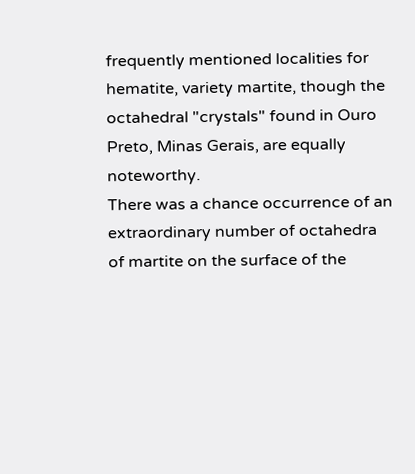frequently mentioned localities for hematite, variety martite, though the octahedral "crystals" found in Ouro Preto, Minas Gerais, are equally noteworthy.
There was a chance occurrence of an extraordinary number of octahedra of martite on the surface of the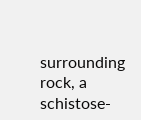surrounding rock, a schistose-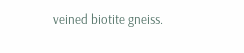veined biotite gneiss.